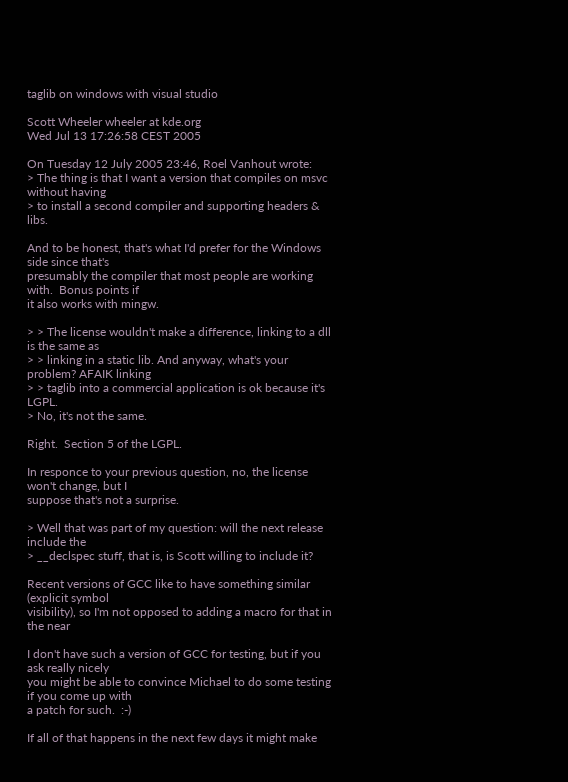taglib on windows with visual studio

Scott Wheeler wheeler at kde.org
Wed Jul 13 17:26:58 CEST 2005

On Tuesday 12 July 2005 23:46, Roel Vanhout wrote:
> The thing is that I want a version that compiles on msvc without having
> to install a second compiler and supporting headers & libs.

And to be honest, that's what I'd prefer for the Windows side since that's
presumably the compiler that most people are working with.  Bonus points if
it also works with mingw.

> > The license wouldn't make a difference, linking to a dll is the same as
> > linking in a static lib. And anyway, what's your problem? AFAIK linking
> > taglib into a commercial application is ok because it's LGPL.
> No, it's not the same.

Right.  Section 5 of the LGPL.

In responce to your previous question, no, the license won't change, but I
suppose that's not a surprise.

> Well that was part of my question: will the next release include the
> __declspec stuff, that is, is Scott willing to include it?

Recent versions of GCC like to have something similar (explicit symbol
visibility), so I'm not opposed to adding a macro for that in the near

I don't have such a version of GCC for testing, but if you ask really nicely
you might be able to convince Michael to do some testing if you come up with
a patch for such.  :-)

If all of that happens in the next few days it might make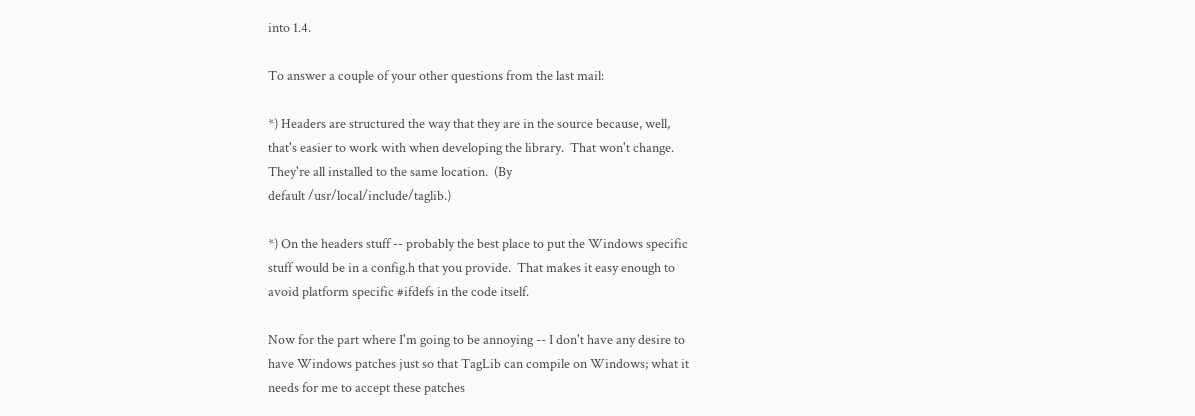into 1.4.

To answer a couple of your other questions from the last mail:

*) Headers are structured the way that they are in the source because, well,
that's easier to work with when developing the library.  That won't change.
They're all installed to the same location.  (By
default /usr/local/include/taglib.)

*) On the headers stuff -- probably the best place to put the Windows specific
stuff would be in a config.h that you provide.  That makes it easy enough to
avoid platform specific #ifdefs in the code itself.

Now for the part where I'm going to be annoying -- I don't have any desire to
have Windows patches just so that TagLib can compile on Windows; what it
needs for me to accept these patches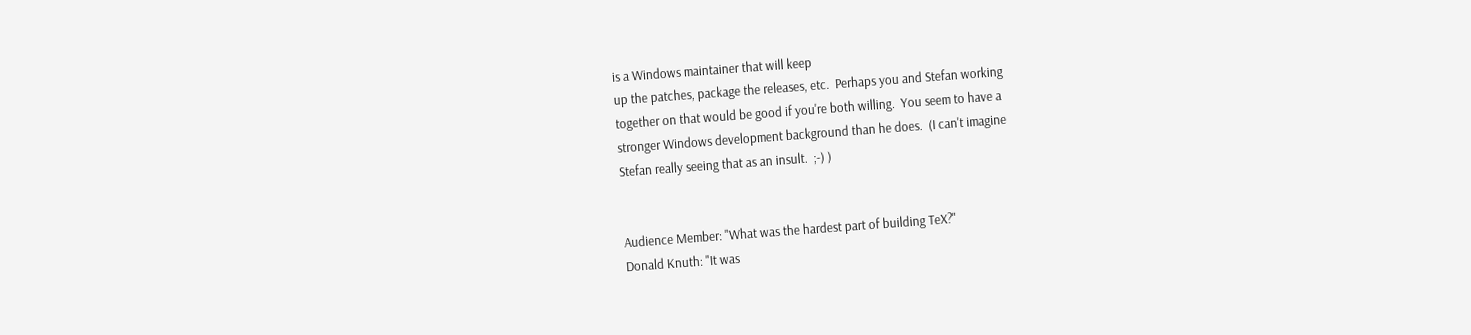is a Windows maintainer that will keep
up the patches, package the releases, etc.  Perhaps you and Stefan working
together on that would be good if you're both willing.  You seem to have a
stronger Windows development background than he does.  (I can't imagine
Stefan really seeing that as an insult.  ;-) )


Audience Member: "What was the hardest part of building TeX?"
Donald Knuth: "It was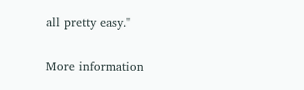all pretty easy."

More information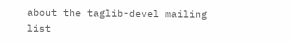about the taglib-devel mailing list